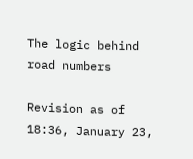The logic behind road numbers

Revision as of 18:36, January 23,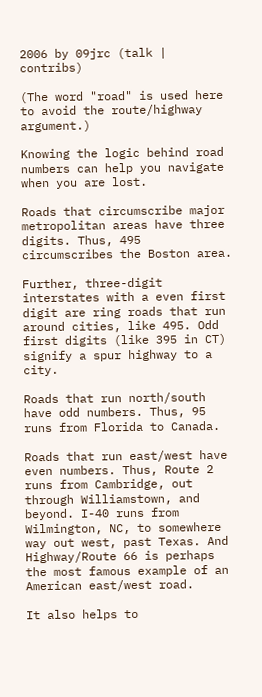2006 by 09jrc (talk | contribs)

(The word "road" is used here to avoid the route/highway argument.)

Knowing the logic behind road numbers can help you navigate when you are lost.

Roads that circumscribe major metropolitan areas have three digits. Thus, 495 circumscribes the Boston area.

Further, three-digit interstates with a even first digit are ring roads that run around cities, like 495. Odd first digits (like 395 in CT) signify a spur highway to a city.

Roads that run north/south have odd numbers. Thus, 95 runs from Florida to Canada.

Roads that run east/west have even numbers. Thus, Route 2 runs from Cambridge, out through Williamstown, and beyond. I-40 runs from Wilmington, NC, to somewhere way out west, past Texas. And Highway/Route 66 is perhaps the most famous example of an American east/west road.

It also helps to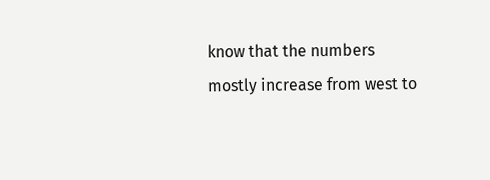know that the numbers mostly increase from west to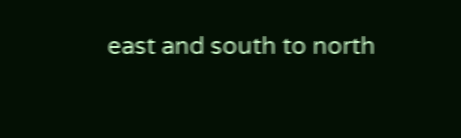east and south to north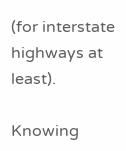(for interstate highways at least).

Knowing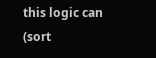this logic can (sort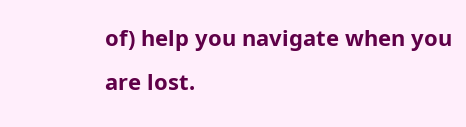of) help you navigate when you are lost.